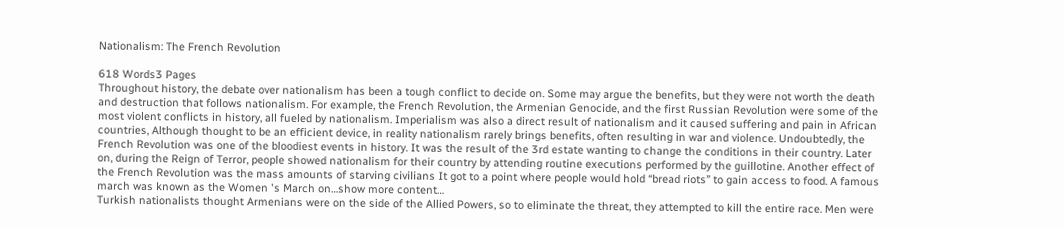Nationalism: The French Revolution

618 Words3 Pages
Throughout history, the debate over nationalism has been a tough conflict to decide on. Some may argue the benefits, but they were not worth the death and destruction that follows nationalism. For example, the French Revolution, the Armenian Genocide, and the first Russian Revolution were some of the most violent conflicts in history, all fueled by nationalism. Imperialism was also a direct result of nationalism and it caused suffering and pain in African countries, Although thought to be an efficient device, in reality nationalism rarely brings benefits, often resulting in war and violence. Undoubtedly, the French Revolution was one of the bloodiest events in history. It was the result of the 3rd estate wanting to change the conditions in their country. Later on, during the Reign of Terror, people showed nationalism for their country by attending routine executions performed by the guillotine. Another effect of the French Revolution was the mass amounts of starving civilians It got to a point where people would hold “bread riots” to gain access to food. A famous march was known as the Women 's March on…show more content…
Turkish nationalists thought Armenians were on the side of the Allied Powers, so to eliminate the threat, they attempted to kill the entire race. Men were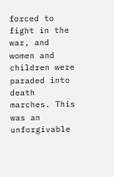forced to fight in the war, and women and children were paraded into death marches. This was an unforgivable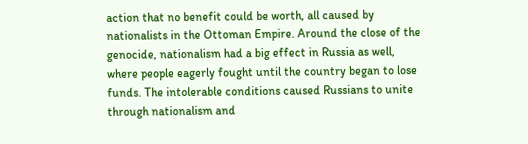action that no benefit could be worth, all caused by nationalists in the Ottoman Empire. Around the close of the genocide, nationalism had a big effect in Russia as well, where people eagerly fought until the country began to lose funds. The intolerable conditions caused Russians to unite through nationalism and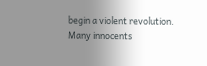begin a violent revolution. Many innocents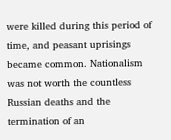were killed during this period of time, and peasant uprisings became common. Nationalism was not worth the countless Russian deaths and the termination of an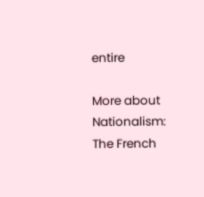entire

More about Nationalism: The French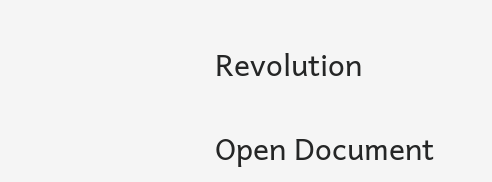Revolution

Open Document